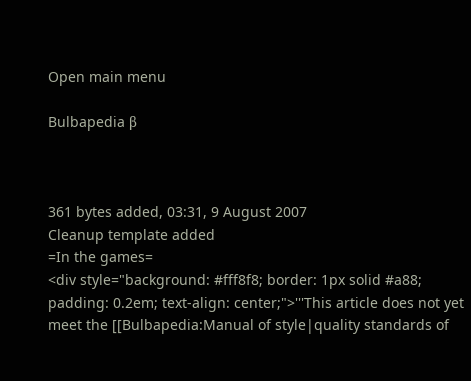Open main menu

Bulbapedia β



361 bytes added, 03:31, 9 August 2007
Cleanup template added
=In the games=
<div style="background: #fff8f8; border: 1px solid #a88; padding: 0.2em; text-align: center;">'''This article does not yet meet the [[Bulbapedia:Manual of style|quality standards of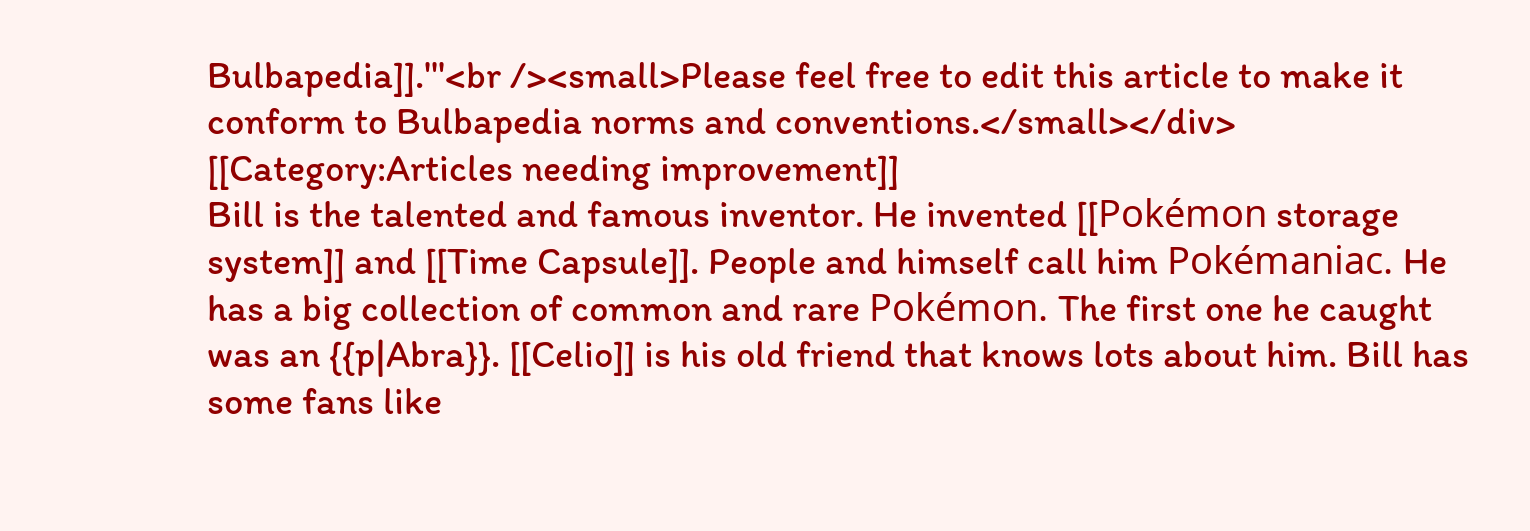Bulbapedia]].'''<br /><small>Please feel free to edit this article to make it conform to Bulbapedia norms and conventions.</small></div> [[Category:Articles needing improvement]]
Bill is the talented and famous inventor. He invented [[Pokémon storage system]] and [[Time Capsule]]. People and himself call him Pokémaniac. He has a big collection of common and rare Pokémon. The first one he caught was an {{p|Abra}}. [[Celio]] is his old friend that knows lots about him. Bill has some fans like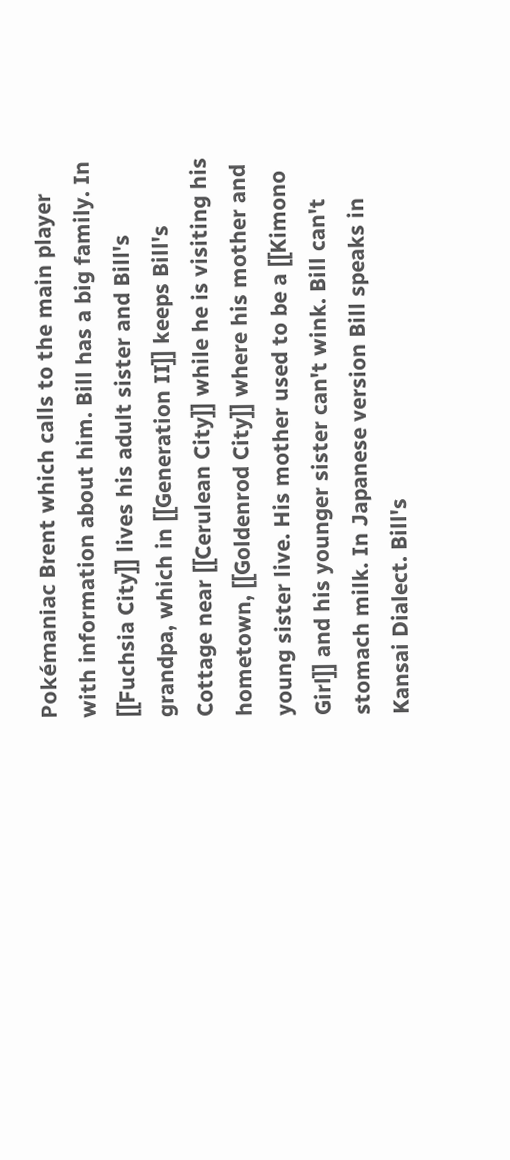Pokémaniac Brent which calls to the main player with information about him. Bill has a big family. In [[Fuchsia City]] lives his adult sister and Bill's grandpa, which in [[Generation II]] keeps Bill's Cottage near [[Cerulean City]] while he is visiting his hometown, [[Goldenrod City]] where his mother and young sister live. His mother used to be a [[Kimono Girl]] and his younger sister can't wink. Bill can't stomach milk. In Japanese version Bill speaks in Kansai Dialect. Bill's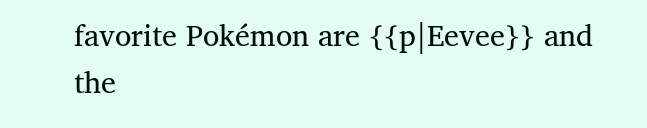favorite Pokémon are {{p|Eevee}} and the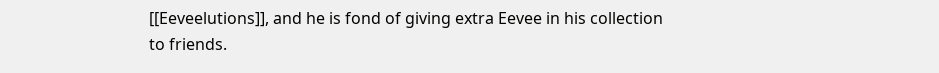[[Eeveelutions]], and he is fond of giving extra Eevee in his collection to friends.